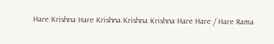Hare Krishna Hare Krishna Krishna Krishna Hare Hare / Hare Rama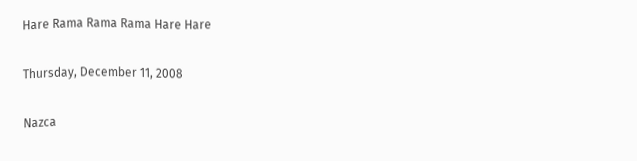Hare Rama Rama Rama Hare Hare

Thursday, December 11, 2008

Nazca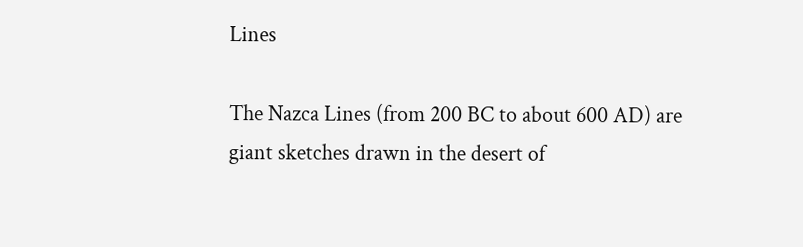Lines

The Nazca Lines (from 200 BC to about 600 AD) are giant sketches drawn in the desert of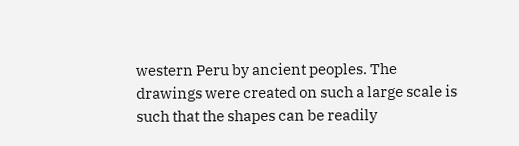western Peru by ancient peoples. The drawings were created on such a large scale is such that the shapes can be readily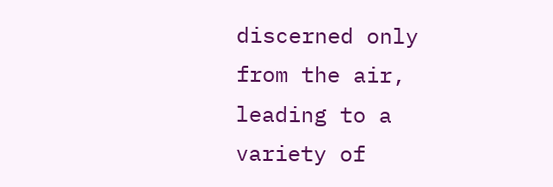discerned only from the air, leading to a variety of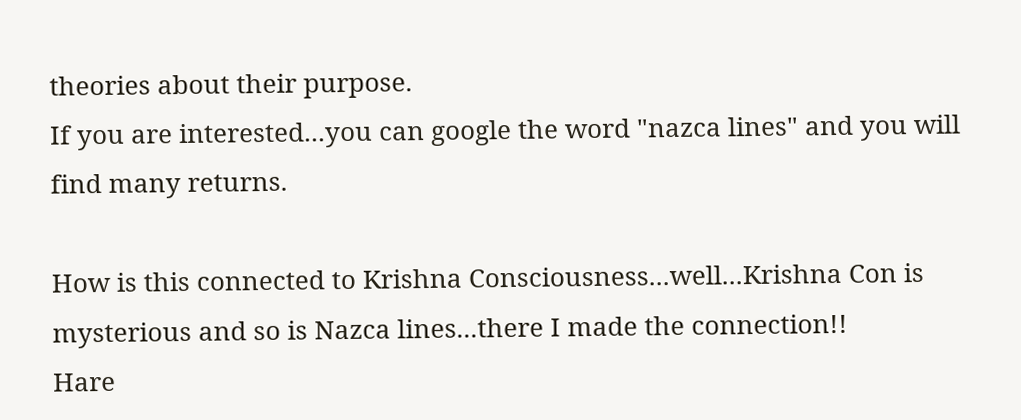theories about their purpose.
If you are interested...you can google the word "nazca lines" and you will find many returns.

How is this connected to Krishna Consciousness...well...Krishna Con is mysterious and so is Nazca lines...there I made the connection!!
Hare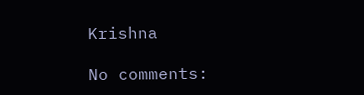Krishna

No comments: